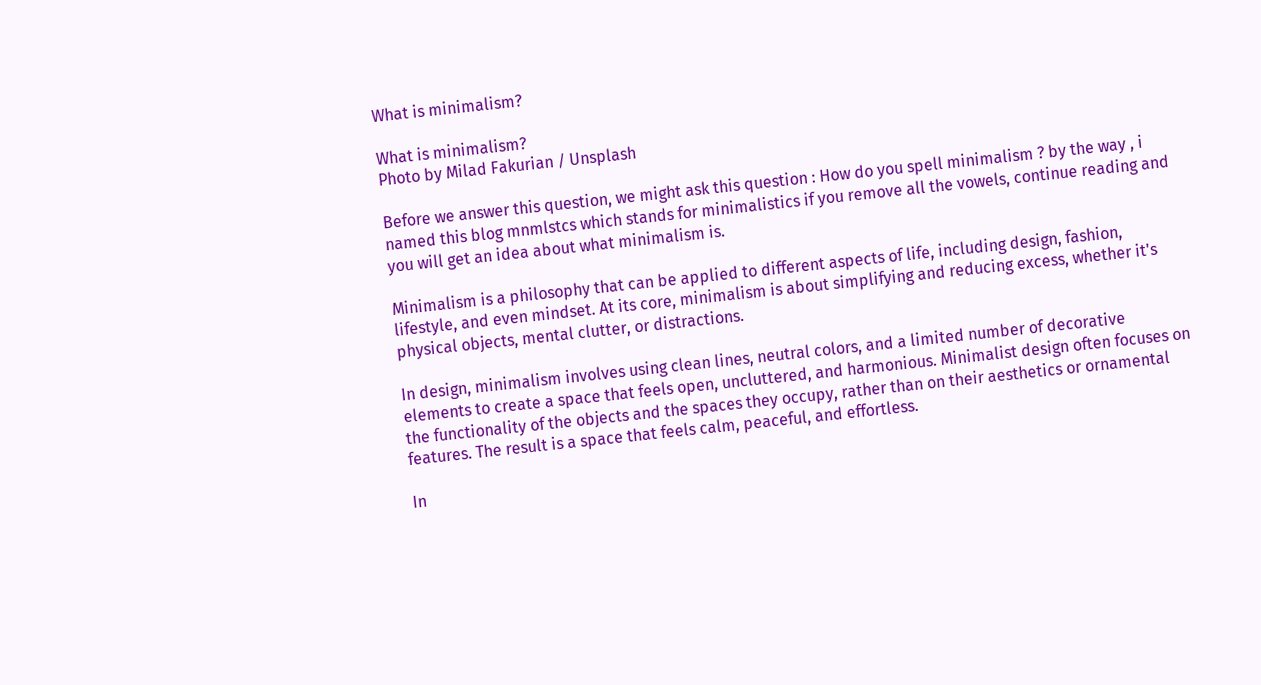What is minimalism?

What is minimalism?
Photo by Milad Fakurian / Unsplash

Before we answer this question, we might ask this question : How do you spell minimalism ? by the way , i named this blog mnmlstcs which stands for minimalistics if you remove all the vowels, continue reading and you will get an idea about what minimalism is.

Minimalism is a philosophy that can be applied to different aspects of life, including design, fashion, lifestyle, and even mindset. At its core, minimalism is about simplifying and reducing excess, whether it's physical objects, mental clutter, or distractions.

In design, minimalism involves using clean lines, neutral colors, and a limited number of decorative elements to create a space that feels open, uncluttered, and harmonious. Minimalist design often focuses on the functionality of the objects and the spaces they occupy, rather than on their aesthetics or ornamental features. The result is a space that feels calm, peaceful, and effortless.

In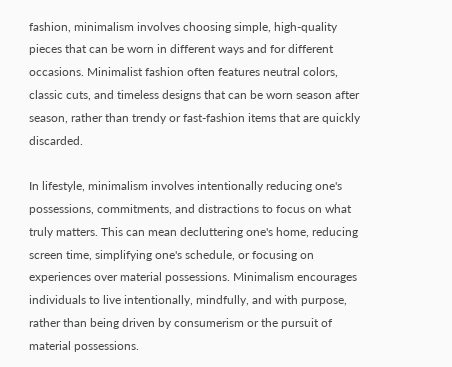fashion, minimalism involves choosing simple, high-quality pieces that can be worn in different ways and for different occasions. Minimalist fashion often features neutral colors, classic cuts, and timeless designs that can be worn season after season, rather than trendy or fast-fashion items that are quickly discarded.

In lifestyle, minimalism involves intentionally reducing one's possessions, commitments, and distractions to focus on what truly matters. This can mean decluttering one's home, reducing screen time, simplifying one's schedule, or focusing on experiences over material possessions. Minimalism encourages individuals to live intentionally, mindfully, and with purpose, rather than being driven by consumerism or the pursuit of material possessions.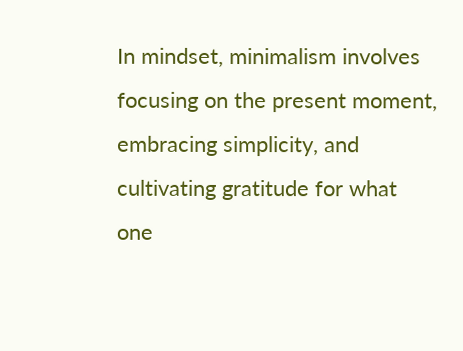In mindset, minimalism involves focusing on the present moment, embracing simplicity, and cultivating gratitude for what one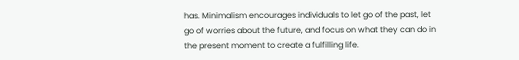has. Minimalism encourages individuals to let go of the past, let go of worries about the future, and focus on what they can do in the present moment to create a fulfilling life.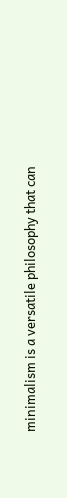minimalism is a versatile philosophy that can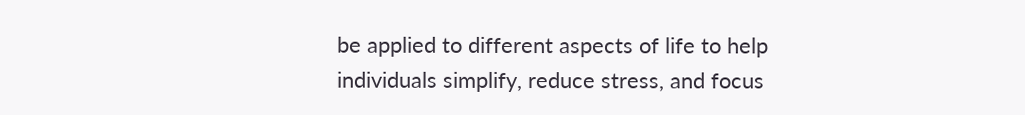be applied to different aspects of life to help individuals simplify, reduce stress, and focus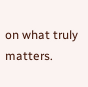on what truly matters.